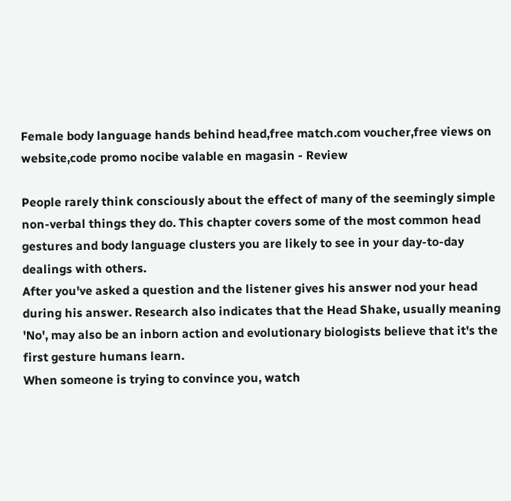Female body language hands behind head,free match.com voucher,free views on website,code promo nocibe valable en magasin - Review

People rarely think consciously about the effect of many of the seemingly simple non-verbal things they do. This chapter covers some of the most common head gestures and body language clusters you are likely to see in your day-to-day dealings with others.
After you've asked a question and the listener gives his answer nod your head during his answer. Research also indicates that the Head Shake, usually meaning 'No', may also be an inborn action and evolutionary biologists believe that it's the first gesture humans learn.
When someone is trying to convince you, watch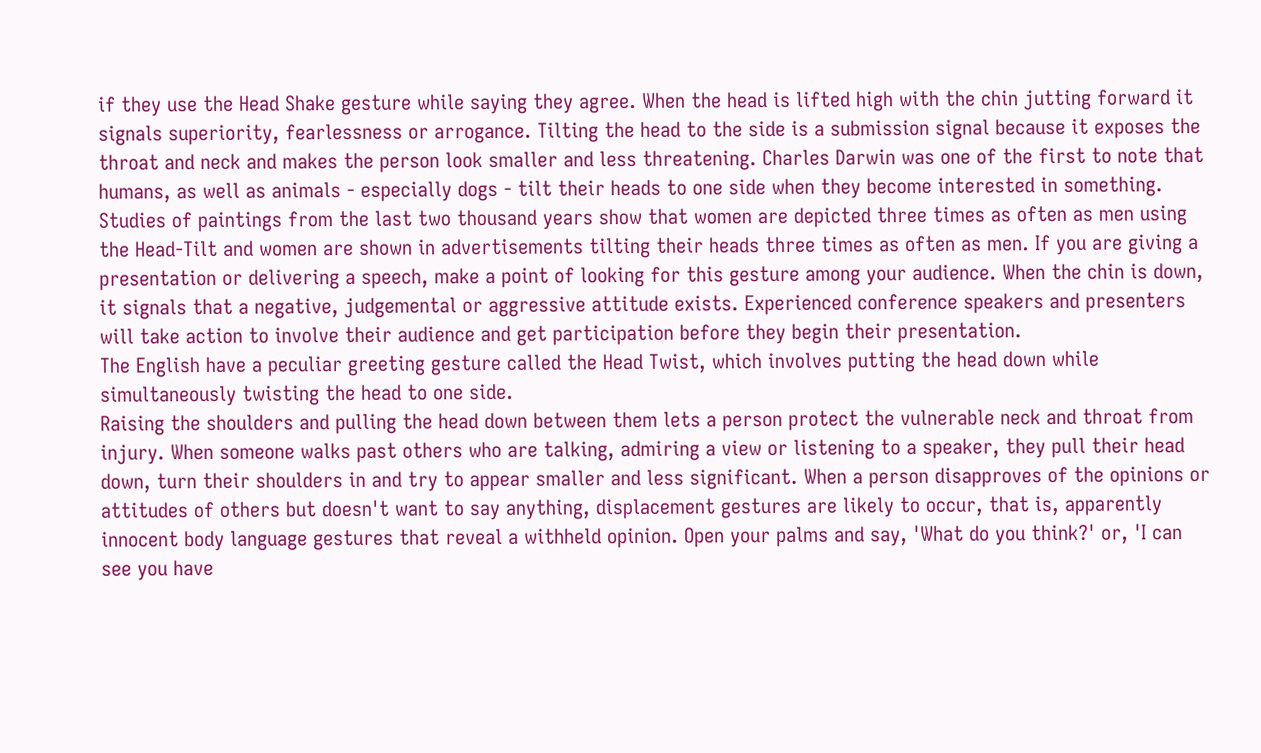if they use the Head Shake gesture while saying they agree. When the head is lifted high with the chin jutting forward it signals superiority, fearlessness or arrogance. Tilting the head to the side is a submission signal because it exposes the throat and neck and makes the person look smaller and less threatening. Charles Darwin was one of the first to note that humans, as well as animals - especially dogs - tilt their heads to one side when they become interested in something. Studies of paintings from the last two thousand years show that women are depicted three times as often as men using the Head-Tilt and women are shown in advertisements tilting their heads three times as often as men. If you are giving a presentation or delivering a speech, make a point of looking for this gesture among your audience. When the chin is down, it signals that a negative, judgemental or aggressive attitude exists. Experienced conference speakers and presenters will take action to involve their audience and get participation before they begin their presentation.
The English have a peculiar greeting gesture called the Head Twist, which involves putting the head down while simultaneously twisting the head to one side.
Raising the shoulders and pulling the head down between them lets a person protect the vulnerable neck and throat from injury. When someone walks past others who are talking, admiring a view or listening to a speaker, they pull their head down, turn their shoulders in and try to appear smaller and less significant. When a person disapproves of the opinions or attitudes of others but doesn't want to say anything, displacement gestures are likely to occur, that is, apparently innocent body language gestures that reveal a withheld opinion. Open your palms and say, 'What do you think?' or, 'I can see you have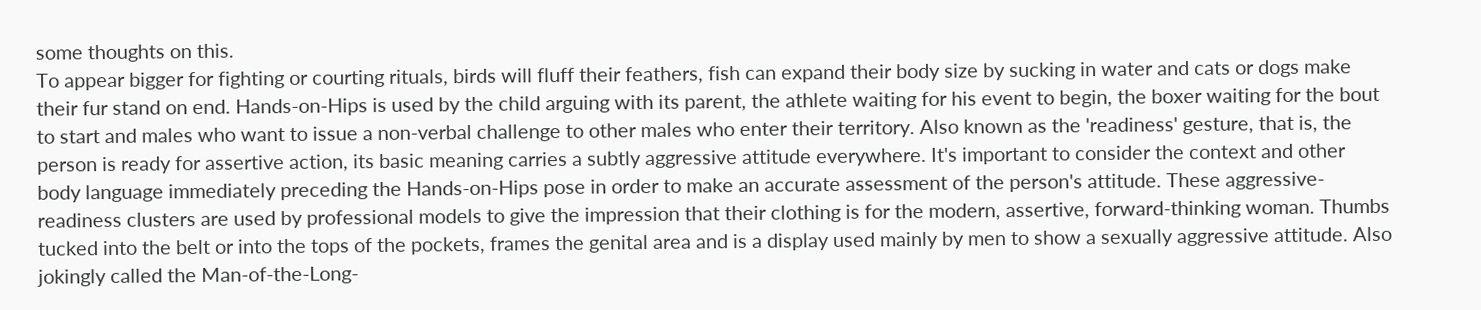some thoughts on this.
To appear bigger for fighting or courting rituals, birds will fluff their feathers, fish can expand their body size by sucking in water and cats or dogs make their fur stand on end. Hands-on-Hips is used by the child arguing with its parent, the athlete waiting for his event to begin, the boxer waiting for the bout to start and males who want to issue a non-verbal challenge to other males who enter their territory. Also known as the 'readiness' gesture, that is, the person is ready for assertive action, its basic meaning carries a subtly aggressive attitude everywhere. It's important to consider the context and other body language immediately preceding the Hands-on-Hips pose in order to make an accurate assessment of the person's attitude. These aggressive-readiness clusters are used by professional models to give the impression that their clothing is for the modern, assertive, forward-thinking woman. Thumbs tucked into the belt or into the tops of the pockets, frames the genital area and is a display used mainly by men to show a sexually aggressive attitude. Also jokingly called the Man-of-the-Long-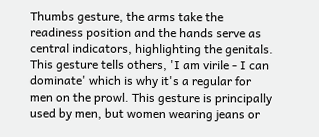Thumbs gesture, the arms take the readiness position and the hands serve as central indicators, highlighting the genitals. This gesture tells others, 'I am virile - I can dominate' which is why it's a regular for men on the prowl. This gesture is principally used by men, but women wearing jeans or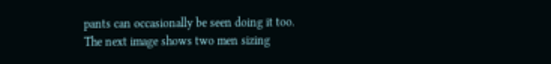pants can occasionally be seen doing it too.
The next image shows two men sizing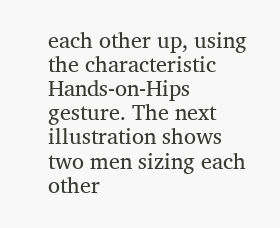each other up, using the characteristic Hands-on-Hips gesture. The next illustration shows two men sizing each other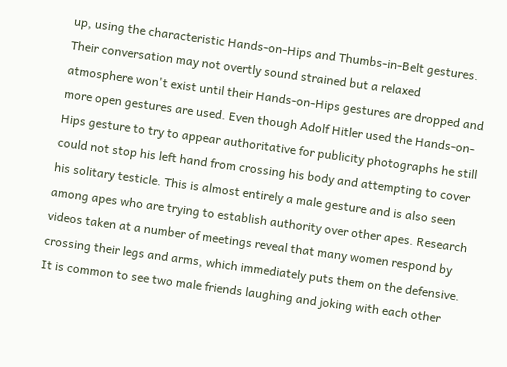up, using the characteristic Hands-on-Hips and Thumbs-in-Belt gestures. Their conversation may not overtly sound strained but a relaxed atmosphere won't exist until their Hands-on-Hips gestures are dropped and more open gestures are used. Even though Adolf Hitler used the Hands-on-Hips gesture to try to appear authoritative for publicity photographs he still could not stop his left hand from crossing his body and attempting to cover his solitary testicle. This is almost entirely a male gesture and is also seen among apes who are trying to establish authority over other apes. Research videos taken at a number of meetings reveal that many women respond by crossing their legs and arms, which immediately puts them on the defensive.
It is common to see two male friends laughing and joking with each other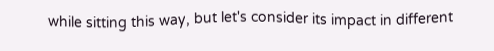while sitting this way, but let's consider its impact in different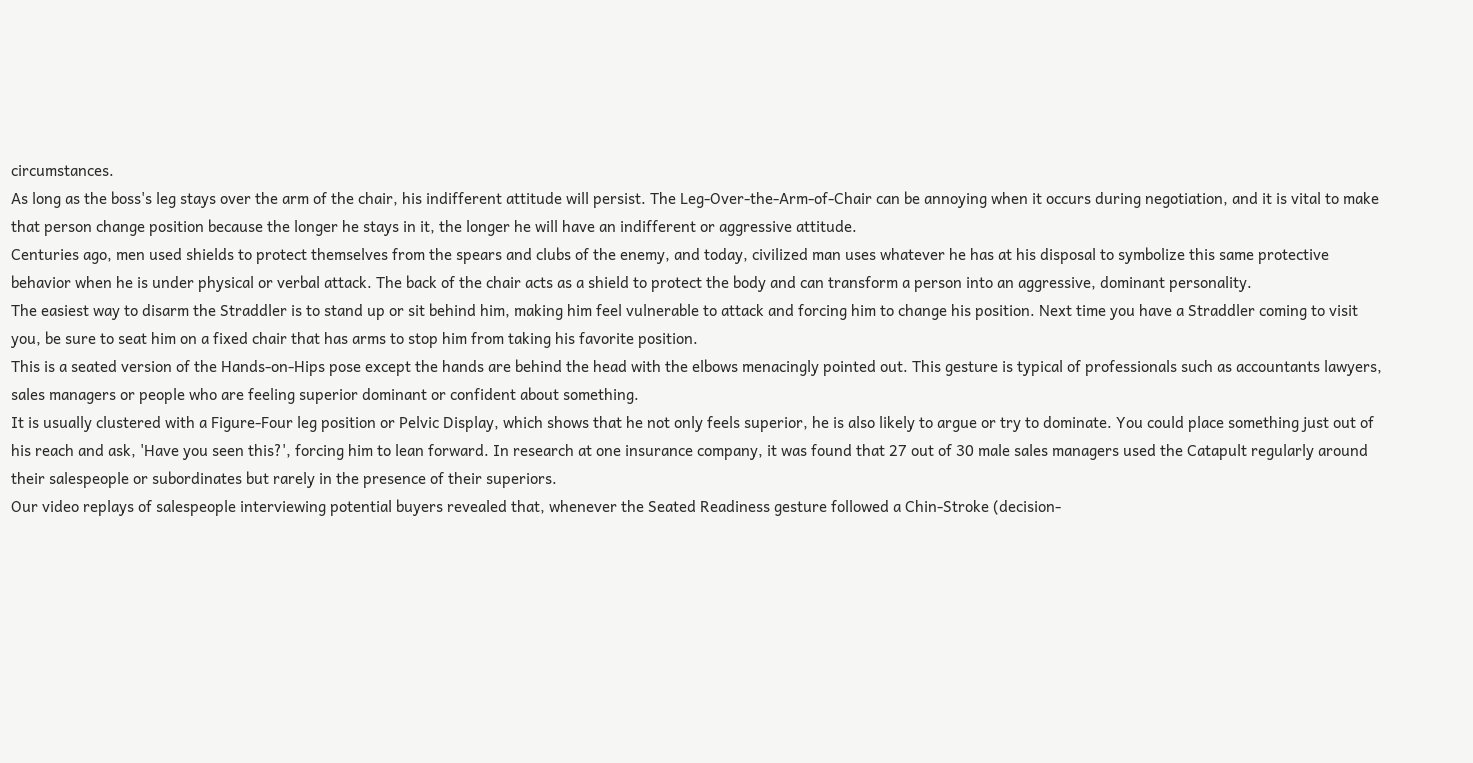circumstances.
As long as the boss's leg stays over the arm of the chair, his indifferent attitude will persist. The Leg-Over-the-Arm-of-Chair can be annoying when it occurs during negotiation, and it is vital to make that person change position because the longer he stays in it, the longer he will have an indifferent or aggressive attitude.
Centuries ago, men used shields to protect themselves from the spears and clubs of the enemy, and today, civilized man uses whatever he has at his disposal to symbolize this same protective behavior when he is under physical or verbal attack. The back of the chair acts as a shield to protect the body and can transform a person into an aggressive, dominant personality.
The easiest way to disarm the Straddler is to stand up or sit behind him, making him feel vulnerable to attack and forcing him to change his position. Next time you have a Straddler coming to visit you, be sure to seat him on a fixed chair that has arms to stop him from taking his favorite position.
This is a seated version of the Hands-on-Hips pose except the hands are behind the head with the elbows menacingly pointed out. This gesture is typical of professionals such as accountants lawyers, sales managers or people who are feeling superior dominant or confident about something.
It is usually clustered with a Figure-Four leg position or Pelvic Display, which shows that he not only feels superior, he is also likely to argue or try to dominate. You could place something just out of his reach and ask, 'Have you seen this?', forcing him to lean forward. In research at one insurance company, it was found that 27 out of 30 male sales managers used the Catapult regularly around their salespeople or subordinates but rarely in the presence of their superiors.
Our video replays of salespeople interviewing potential buyers revealed that, whenever the Seated Readiness gesture followed a Chin-Stroke (decision-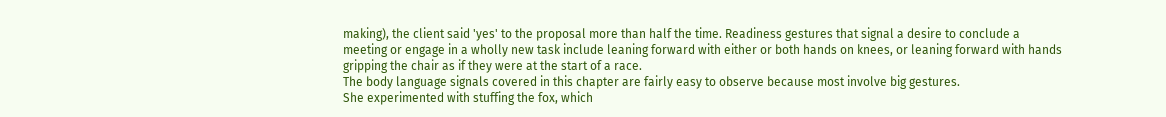making), the client said 'yes' to the proposal more than half the time. Readiness gestures that signal a desire to conclude a meeting or engage in a wholly new task include leaning forward with either or both hands on knees, or leaning forward with hands gripping the chair as if they were at the start of a race.
The body language signals covered in this chapter are fairly easy to observe because most involve big gestures.
She experimented with stuffing the fox, which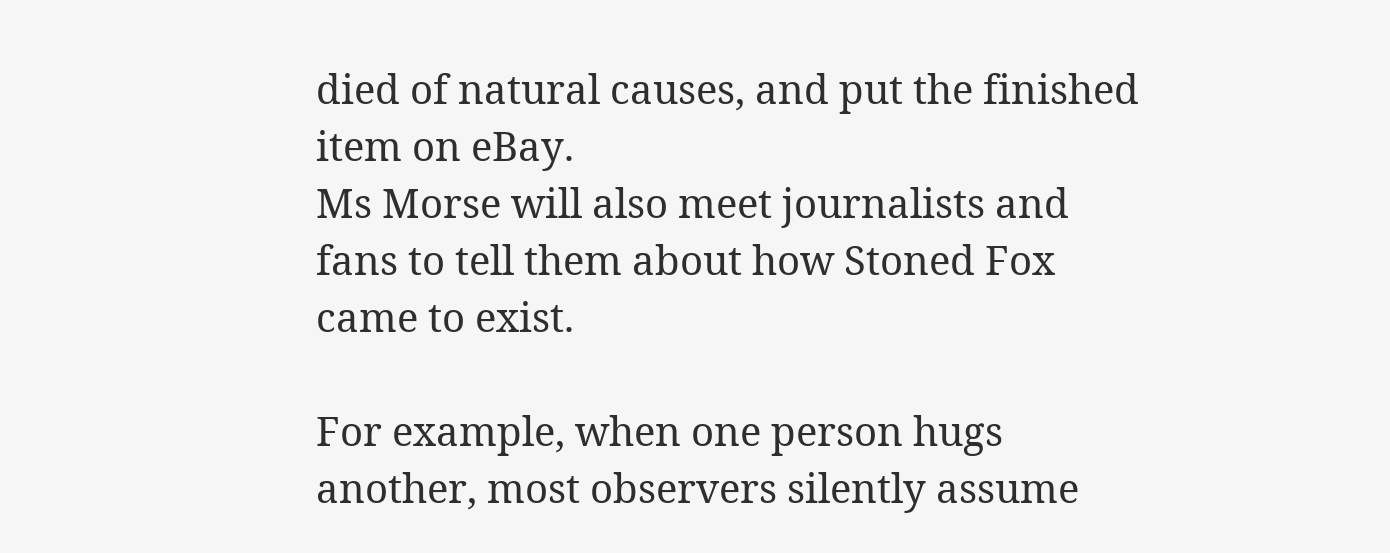died of natural causes, and put the finished item on eBay.
Ms Morse will also meet journalists and fans to tell them about how Stoned Fox came to exist.

For example, when one person hugs another, most observers silently assume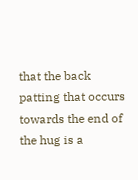that the back patting that occurs towards the end of the hug is a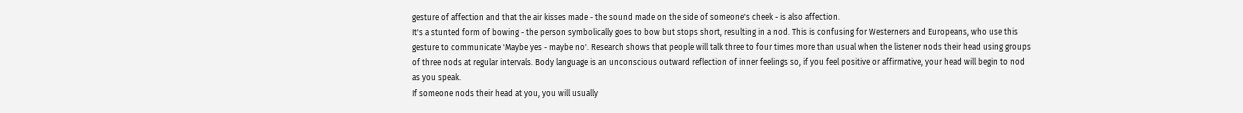gesture of affection and that the air kisses made - the sound made on the side of someone's cheek - is also affection.
It's a stunted form of bowing - the person symbolically goes to bow but stops short, resulting in a nod. This is confusing for Westerners and Europeans, who use this gesture to communicate 'Maybe yes - maybe no'. Research shows that people will talk three to four times more than usual when the listener nods their head using groups of three nods at regular intervals. Body language is an unconscious outward reflection of inner feelings so, if you feel positive or affirmative, your head will begin to nod as you speak.
If someone nods their head at you, you will usually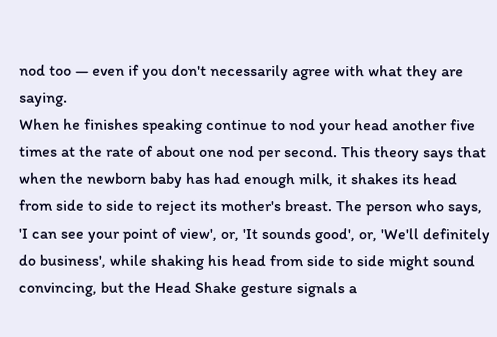nod too — even if you don't necessarily agree with what they are saying.
When he finishes speaking continue to nod your head another five times at the rate of about one nod per second. This theory says that when the newborn baby has had enough milk, it shakes its head from side to side to reject its mother's breast. The person who says, 'I can see your point of view', or, 'It sounds good', or, 'We'll definitely do business', while shaking his head from side to side might sound convincing, but the Head Shake gesture signals a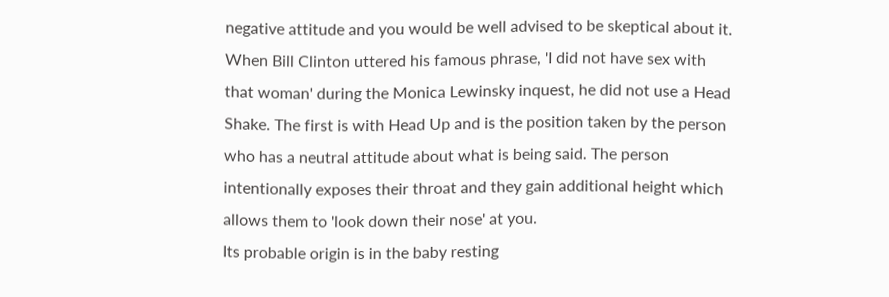negative attitude and you would be well advised to be skeptical about it. When Bill Clinton uttered his famous phrase, 'I did not have sex with that woman' during the Monica Lewinsky inquest, he did not use a Head Shake. The first is with Head Up and is the position taken by the person who has a neutral attitude about what is being said. The person intentionally exposes their throat and they gain additional height which allows them to 'look down their nose' at you.
Its probable origin is in the baby resting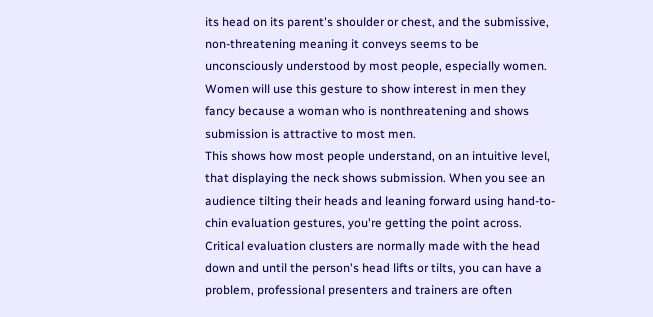its head on its parent's shoulder or chest, and the submissive, non-threatening meaning it conveys seems to be unconsciously understood by most people, especially women. Women will use this gesture to show interest in men they fancy because a woman who is nonthreatening and shows submission is attractive to most men.
This shows how most people understand, on an intuitive level, that displaying the neck shows submission. When you see an audience tilting their heads and leaning forward using hand-to-chin evaluation gestures, you're getting the point across. Critical evaluation clusters are normally made with the head down and until the person's head lifts or tilts, you can have a problem, professional presenters and trainers are often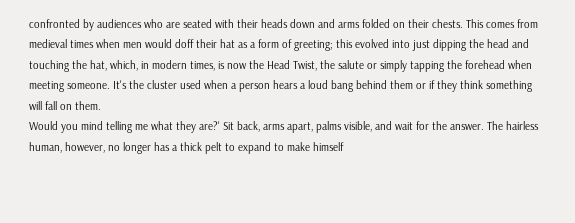confronted by audiences who are seated with their heads down and arms folded on their chests. This comes from medieval times when men would doff their hat as a form of greeting; this evolved into just dipping the head and touching the hat, which, in modern times, is now the Head Twist, the salute or simply tapping the forehead when meeting someone. It's the cluster used when a person hears a loud bang behind them or if they think something will fall on them.
Would you mind telling me what they are?' Sit back, arms apart, palms visible, and wait for the answer. The hairless human, however, no longer has a thick pelt to expand to make himself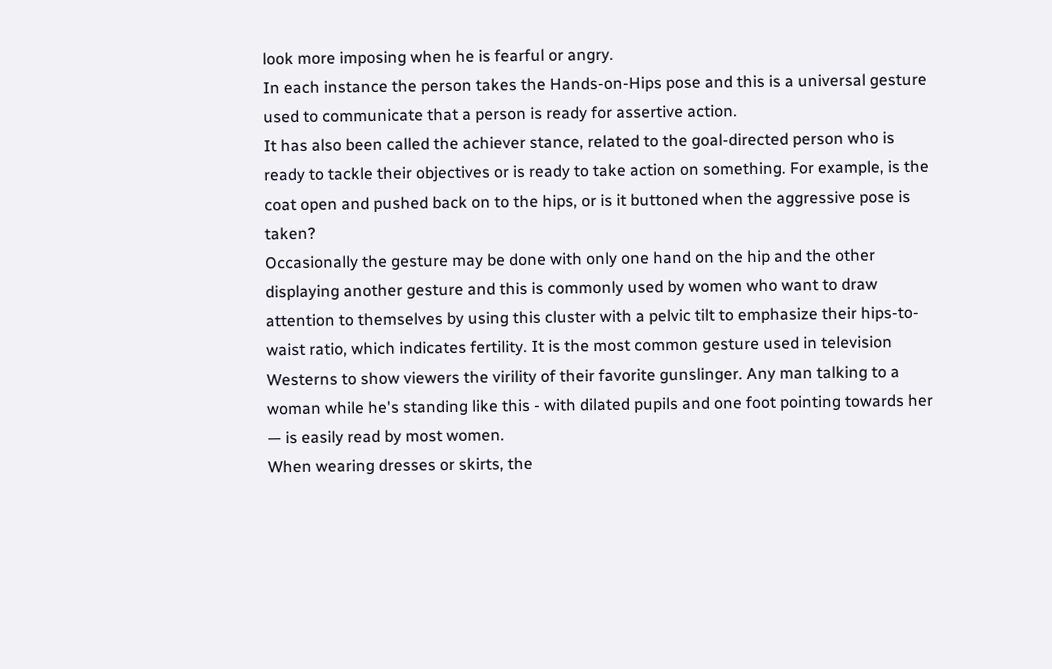look more imposing when he is fearful or angry.
In each instance the person takes the Hands-on-Hips pose and this is a universal gesture used to communicate that a person is ready for assertive action.
It has also been called the achiever stance, related to the goal-directed person who is ready to tackle their objectives or is ready to take action on something. For example, is the coat open and pushed back on to the hips, or is it buttoned when the aggressive pose is taken?
Occasionally the gesture may be done with only one hand on the hip and the other displaying another gesture and this is commonly used by women who want to draw attention to themselves by using this cluster with a pelvic tilt to emphasize their hips-to-waist ratio, which indicates fertility. It is the most common gesture used in television Westerns to show viewers the virility of their favorite gunslinger. Any man talking to a woman while he's standing like this - with dilated pupils and one foot pointing towards her — is easily read by most women.
When wearing dresses or skirts, the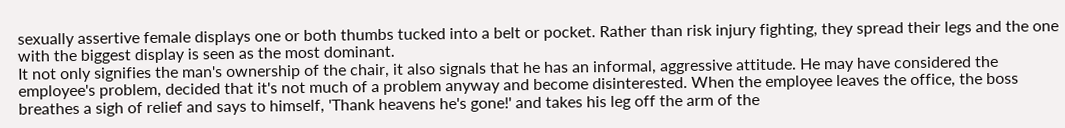sexually assertive female displays one or both thumbs tucked into a belt or pocket. Rather than risk injury fighting, they spread their legs and the one with the biggest display is seen as the most dominant.
It not only signifies the man's ownership of the chair, it also signals that he has an informal, aggressive attitude. He may have considered the employee's problem, decided that it's not much of a problem anyway and become disinterested. When the employee leaves the office, the boss breathes a sigh of relief and says to himself, 'Thank heavens he's gone!' and takes his leg off the arm of the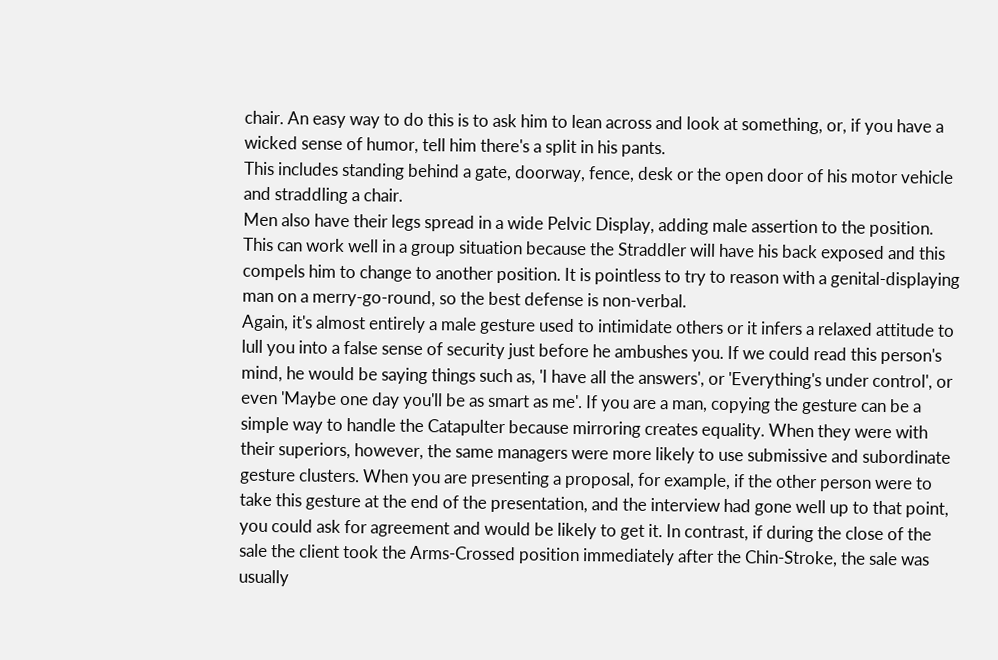chair. An easy way to do this is to ask him to lean across and look at something, or, if you have a wicked sense of humor, tell him there's a split in his pants.
This includes standing behind a gate, doorway, fence, desk or the open door of his motor vehicle and straddling a chair.
Men also have their legs spread in a wide Pelvic Display, adding male assertion to the position. This can work well in a group situation because the Straddler will have his back exposed and this compels him to change to another position. It is pointless to try to reason with a genital-displaying man on a merry-go-round, so the best defense is non-verbal.
Again, it's almost entirely a male gesture used to intimidate others or it infers a relaxed attitude to lull you into a false sense of security just before he ambushes you. If we could read this person's mind, he would be saying things such as, 'I have all the answers', or 'Everything's under control', or even 'Maybe one day you'll be as smart as me'. If you are a man, copying the gesture can be a simple way to handle the Catapulter because mirroring creates equality. When they were with their superiors, however, the same managers were more likely to use submissive and subordinate gesture clusters. When you are presenting a proposal, for example, if the other person were to take this gesture at the end of the presentation, and the interview had gone well up to that point, you could ask for agreement and would be likely to get it. In contrast, if during the close of the sale the client took the Arms-Crossed position immediately after the Chin-Stroke, the sale was usually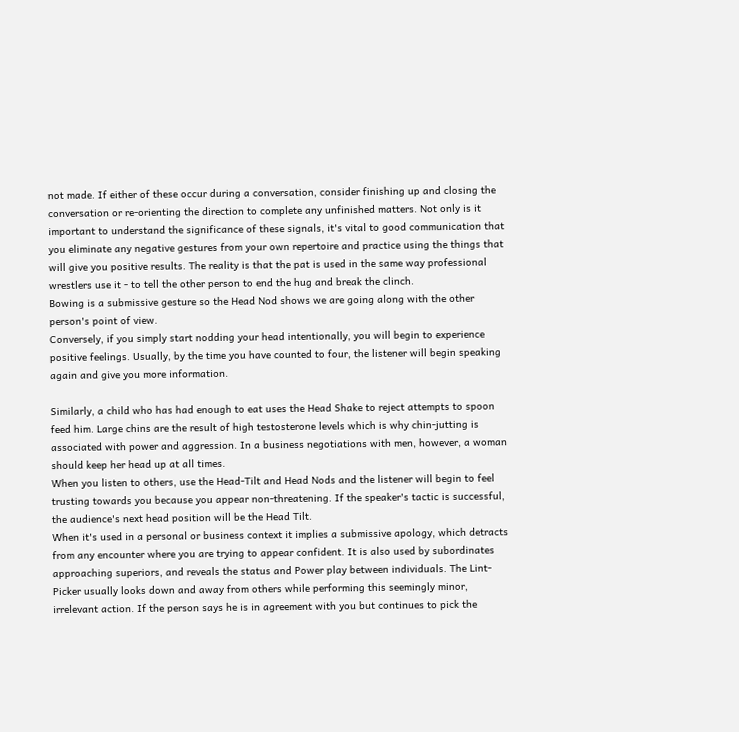not made. If either of these occur during a conversation, consider finishing up and closing the conversation or re-orienting the direction to complete any unfinished matters. Not only is it important to understand the significance of these signals, it's vital to good communication that you eliminate any negative gestures from your own repertoire and practice using the things that will give you positive results. The reality is that the pat is used in the same way professional wrestlers use it - to tell the other person to end the hug and break the clinch.
Bowing is a submissive gesture so the Head Nod shows we are going along with the other person's point of view.
Conversely, if you simply start nodding your head intentionally, you will begin to experience positive feelings. Usually, by the time you have counted to four, the listener will begin speaking again and give you more information.

Similarly, a child who has had enough to eat uses the Head Shake to reject attempts to spoon feed him. Large chins are the result of high testosterone levels which is why chin-jutting is associated with power and aggression. In a business negotiations with men, however, a woman should keep her head up at all times.
When you listen to others, use the Head-Tilt and Head Nods and the listener will begin to feel trusting towards you because you appear non-threatening. If the speaker's tactic is successful, the audience's next head position will be the Head Tilt.
When it's used in a personal or business context it implies a submissive apology, which detracts from any encounter where you are trying to appear confident. It is also used by subordinates approaching superiors, and reveals the status and Power play between individuals. The Lint-Picker usually looks down and away from others while performing this seemingly minor, irrelevant action. If the person says he is in agreement with you but continues to pick the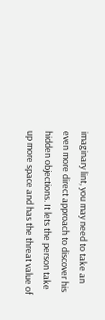imaginary lint, you may need to take an even more direct approach to discover his hidden objections. It lets the person take up more space and has the threat value of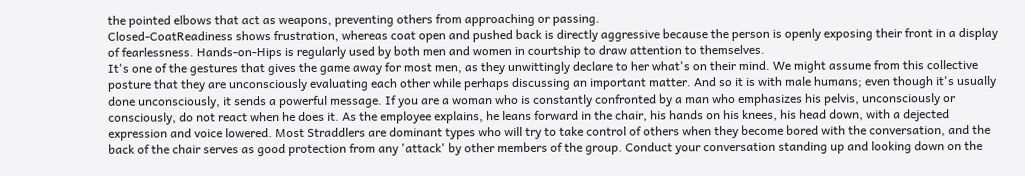the pointed elbows that act as weapons, preventing others from approaching or passing.
Closed-CoatReadiness shows frustration, whereas coat open and pushed back is directly aggressive because the person is openly exposing their front in a display of fearlessness. Hands-on-Hips is regularly used by both men and women in courtship to draw attention to themselves.
It's one of the gestures that gives the game away for most men, as they unwittingly declare to her what's on their mind. We might assume from this collective posture that they are unconsciously evaluating each other while perhaps discussing an important matter. And so it is with male humans; even though it's usually done unconsciously, it sends a powerful message. If you are a woman who is constantly confronted by a man who emphasizes his pelvis, unconsciously or consciously, do not react when he does it. As the employee explains, he leans forward in the chair, his hands on his knees, his head down, with a dejected expression and voice lowered. Most Straddlers are dominant types who will try to take control of others when they become bored with the conversation, and the back of the chair serves as good protection from any 'attack' by other members of the group. Conduct your conversation standing up and looking down on the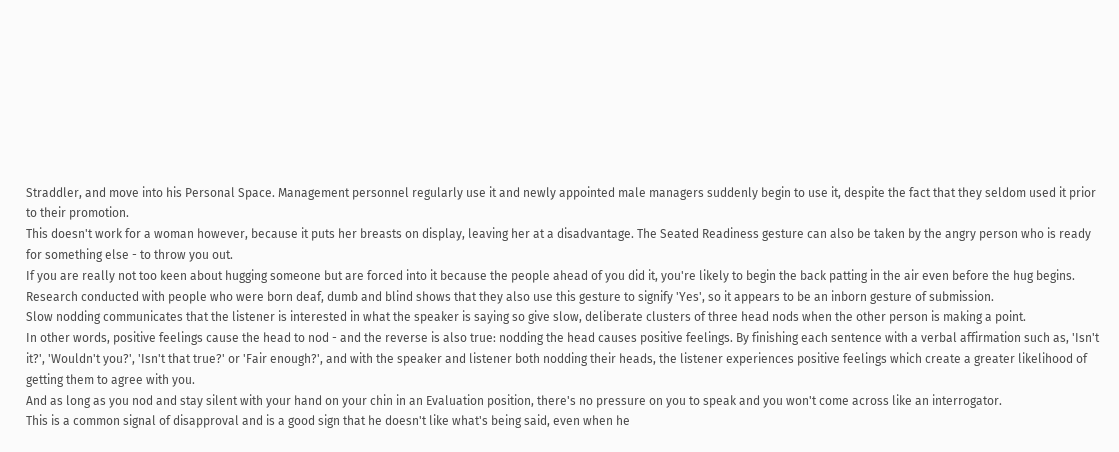Straddler, and move into his Personal Space. Management personnel regularly use it and newly appointed male managers suddenly begin to use it, despite the fact that they seldom used it prior to their promotion.
This doesn't work for a woman however, because it puts her breasts on display, leaving her at a disadvantage. The Seated Readiness gesture can also be taken by the angry person who is ready for something else - to throw you out.
If you are really not too keen about hugging someone but are forced into it because the people ahead of you did it, you're likely to begin the back patting in the air even before the hug begins.
Research conducted with people who were born deaf, dumb and blind shows that they also use this gesture to signify 'Yes', so it appears to be an inborn gesture of submission.
Slow nodding communicates that the listener is interested in what the speaker is saying so give slow, deliberate clusters of three head nods when the other person is making a point.
In other words, positive feelings cause the head to nod - and the reverse is also true: nodding the head causes positive feelings. By finishing each sentence with a verbal affirmation such as, 'Isn't it?', 'Wouldn't you?', 'Isn't that true?' or 'Fair enough?', and with the speaker and listener both nodding their heads, the listener experiences positive feelings which create a greater likelihood of getting them to agree with you.
And as long as you nod and stay silent with your hand on your chin in an Evaluation position, there's no pressure on you to speak and you won't come across like an interrogator.
This is a common signal of disapproval and is a good sign that he doesn't like what's being said, even when he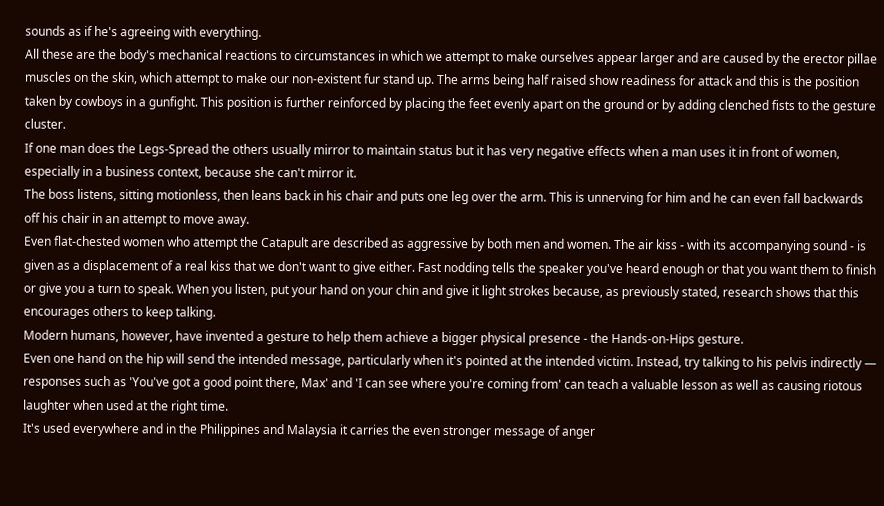sounds as if he's agreeing with everything.
All these are the body's mechanical reactions to circumstances in which we attempt to make ourselves appear larger and are caused by the erector pillae muscles on the skin, which attempt to make our non-existent fur stand up. The arms being half raised show readiness for attack and this is the position taken by cowboys in a gunfight. This position is further reinforced by placing the feet evenly apart on the ground or by adding clenched fists to the gesture cluster.
If one man does the Legs-Spread the others usually mirror to maintain status but it has very negative effects when a man uses it in front of women, especially in a business context, because she can't mirror it.
The boss listens, sitting motionless, then leans back in his chair and puts one leg over the arm. This is unnerving for him and he can even fall backwards off his chair in an attempt to move away.
Even flat-chested women who attempt the Catapult are described as aggressive by both men and women. The air kiss - with its accompanying sound - is given as a displacement of a real kiss that we don't want to give either. Fast nodding tells the speaker you've heard enough or that you want them to finish or give you a turn to speak. When you listen, put your hand on your chin and give it light strokes because, as previously stated, research shows that this encourages others to keep talking.
Modern humans, however, have invented a gesture to help them achieve a bigger physical presence - the Hands-on-Hips gesture.
Even one hand on the hip will send the intended message, particularly when it's pointed at the intended victim. Instead, try talking to his pelvis indirectly — responses such as 'You've got a good point there, Max' and 'I can see where you're coming from' can teach a valuable lesson as well as causing riotous laughter when used at the right time.
It's used everywhere and in the Philippines and Malaysia it carries the even stronger message of anger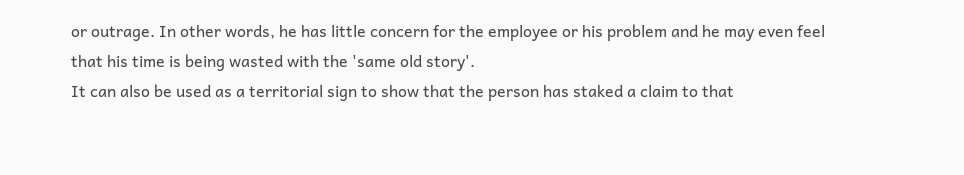or outrage. In other words, he has little concern for the employee or his problem and he may even feel that his time is being wasted with the 'same old story'.
It can also be used as a territorial sign to show that the person has staked a claim to that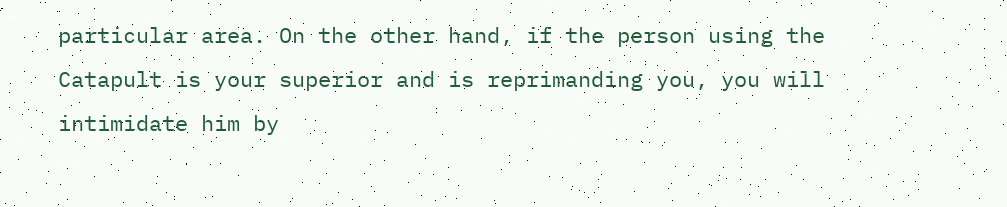particular area. On the other hand, if the person using the Catapult is your superior and is reprimanding you, you will intimidate him by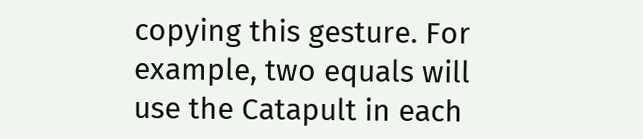copying this gesture. For example, two equals will use the Catapult in each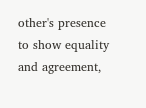other's presence to show equality and agreement,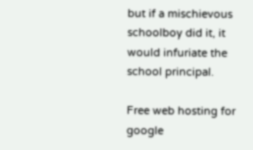but if a mischievous schoolboy did it, it would infuriate the school principal.

Free web hosting for google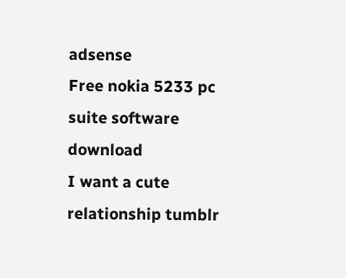adsense
Free nokia 5233 pc suite software download
I want a cute relationship tumblr